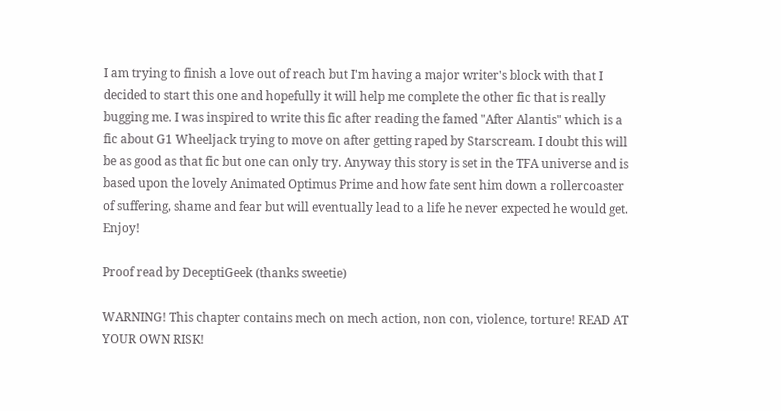I am trying to finish a love out of reach but I'm having a major writer's block with that I decided to start this one and hopefully it will help me complete the other fic that is really bugging me. I was inspired to write this fic after reading the famed "After Alantis" which is a fic about G1 Wheeljack trying to move on after getting raped by Starscream. I doubt this will be as good as that fic but one can only try. Anyway this story is set in the TFA universe and is based upon the lovely Animated Optimus Prime and how fate sent him down a rollercoaster of suffering, shame and fear but will eventually lead to a life he never expected he would get. Enjoy!

Proof read by DeceptiGeek (thanks sweetie)

WARNING! This chapter contains mech on mech action, non con, violence, torture! READ AT YOUR OWN RISK!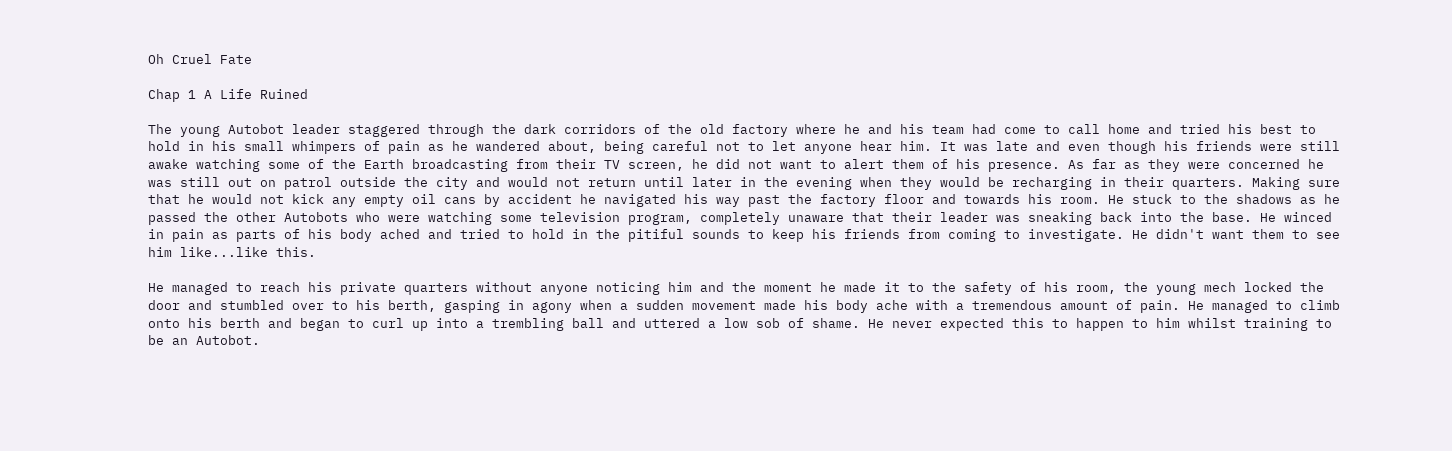Oh Cruel Fate

Chap 1 A Life Ruined

The young Autobot leader staggered through the dark corridors of the old factory where he and his team had come to call home and tried his best to hold in his small whimpers of pain as he wandered about, being careful not to let anyone hear him. It was late and even though his friends were still awake watching some of the Earth broadcasting from their TV screen, he did not want to alert them of his presence. As far as they were concerned he was still out on patrol outside the city and would not return until later in the evening when they would be recharging in their quarters. Making sure that he would not kick any empty oil cans by accident he navigated his way past the factory floor and towards his room. He stuck to the shadows as he passed the other Autobots who were watching some television program, completely unaware that their leader was sneaking back into the base. He winced in pain as parts of his body ached and tried to hold in the pitiful sounds to keep his friends from coming to investigate. He didn't want them to see him like...like this.

He managed to reach his private quarters without anyone noticing him and the moment he made it to the safety of his room, the young mech locked the door and stumbled over to his berth, gasping in agony when a sudden movement made his body ache with a tremendous amount of pain. He managed to climb onto his berth and began to curl up into a trembling ball and uttered a low sob of shame. He never expected this to happen to him whilst training to be an Autobot.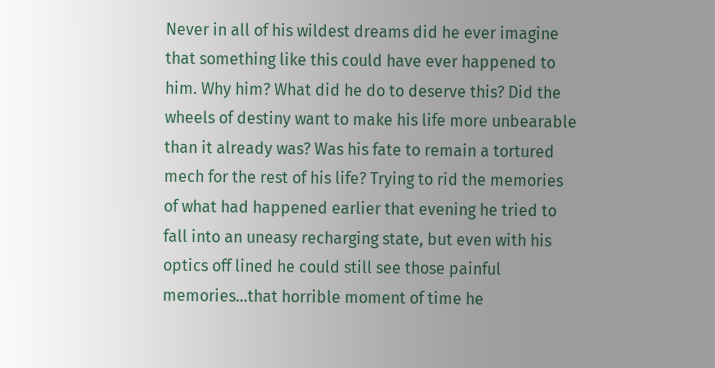Never in all of his wildest dreams did he ever imagine that something like this could have ever happened to him. Why him? What did he do to deserve this? Did the wheels of destiny want to make his life more unbearable than it already was? Was his fate to remain a tortured mech for the rest of his life? Trying to rid the memories of what had happened earlier that evening he tried to fall into an uneasy recharging state, but even with his optics off lined he could still see those painful memories...that horrible moment of time he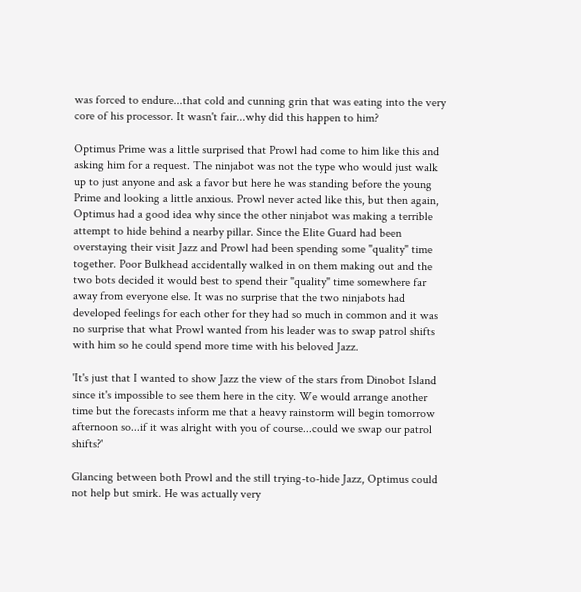was forced to endure...that cold and cunning grin that was eating into the very core of his processor. It wasn't fair...why did this happen to him?

Optimus Prime was a little surprised that Prowl had come to him like this and asking him for a request. The ninjabot was not the type who would just walk up to just anyone and ask a favor but here he was standing before the young Prime and looking a little anxious. Prowl never acted like this, but then again, Optimus had a good idea why since the other ninjabot was making a terrible attempt to hide behind a nearby pillar. Since the Elite Guard had been overstaying their visit Jazz and Prowl had been spending some "quality" time together. Poor Bulkhead accidentally walked in on them making out and the two bots decided it would best to spend their "quality" time somewhere far away from everyone else. It was no surprise that the two ninjabots had developed feelings for each other for they had so much in common and it was no surprise that what Prowl wanted from his leader was to swap patrol shifts with him so he could spend more time with his beloved Jazz.

'It's just that I wanted to show Jazz the view of the stars from Dinobot Island since it's impossible to see them here in the city. We would arrange another time but the forecasts inform me that a heavy rainstorm will begin tomorrow afternoon so...if it was alright with you of course...could we swap our patrol shifts?'

Glancing between both Prowl and the still trying-to-hide Jazz, Optimus could not help but smirk. He was actually very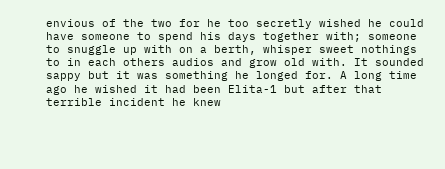envious of the two for he too secretly wished he could have someone to spend his days together with; someone to snuggle up with on a berth, whisper sweet nothings to in each others audios and grow old with. It sounded sappy but it was something he longed for. A long time ago he wished it had been Elita-1 but after that terrible incident he knew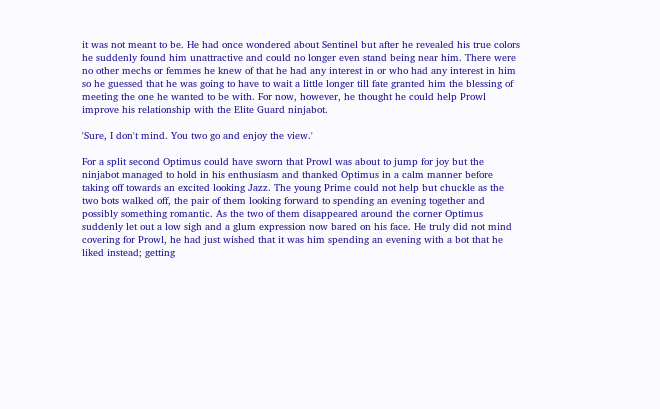it was not meant to be. He had once wondered about Sentinel but after he revealed his true colors he suddenly found him unattractive and could no longer even stand being near him. There were no other mechs or femmes he knew of that he had any interest in or who had any interest in him so he guessed that he was going to have to wait a little longer till fate granted him the blessing of meeting the one he wanted to be with. For now, however, he thought he could help Prowl improve his relationship with the Elite Guard ninjabot.

'Sure, I don't mind. You two go and enjoy the view.'

For a split second Optimus could have sworn that Prowl was about to jump for joy but the ninjabot managed to hold in his enthusiasm and thanked Optimus in a calm manner before taking off towards an excited looking Jazz. The young Prime could not help but chuckle as the two bots walked off, the pair of them looking forward to spending an evening together and possibly something romantic. As the two of them disappeared around the corner Optimus suddenly let out a low sigh and a glum expression now bared on his face. He truly did not mind covering for Prowl, he had just wished that it was him spending an evening with a bot that he liked instead; getting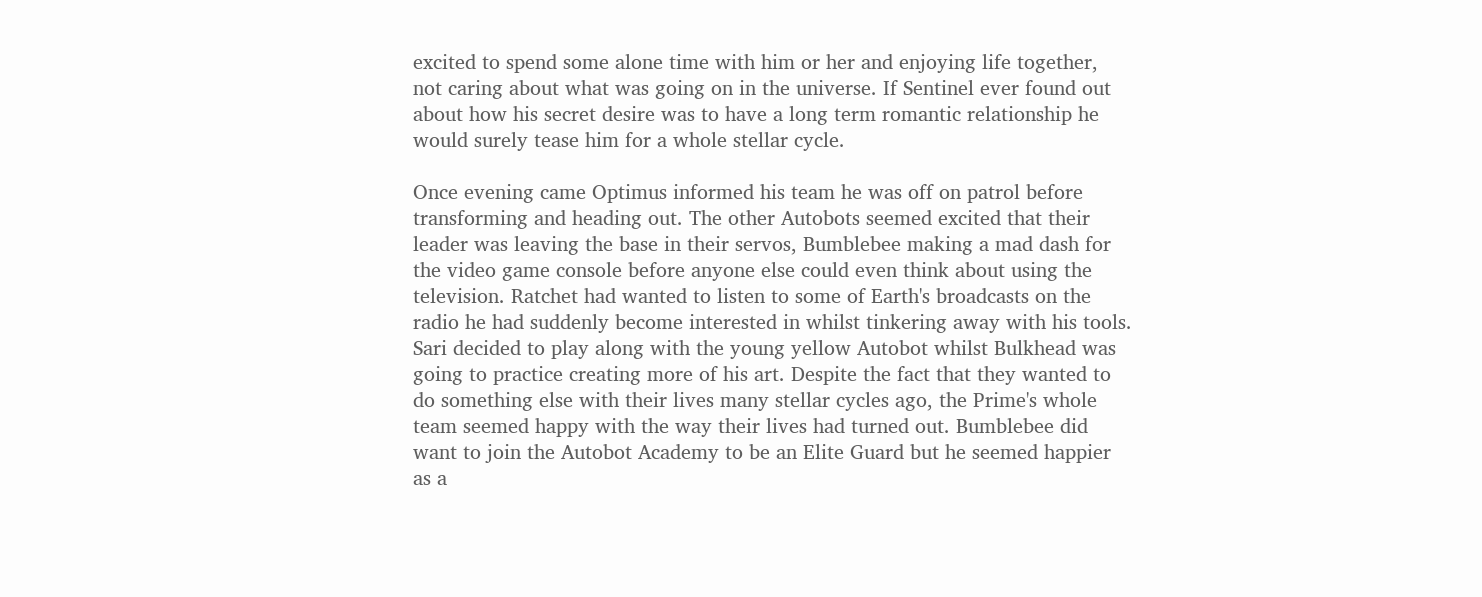excited to spend some alone time with him or her and enjoying life together, not caring about what was going on in the universe. If Sentinel ever found out about how his secret desire was to have a long term romantic relationship he would surely tease him for a whole stellar cycle.

Once evening came Optimus informed his team he was off on patrol before transforming and heading out. The other Autobots seemed excited that their leader was leaving the base in their servos, Bumblebee making a mad dash for the video game console before anyone else could even think about using the television. Ratchet had wanted to listen to some of Earth's broadcasts on the radio he had suddenly become interested in whilst tinkering away with his tools. Sari decided to play along with the young yellow Autobot whilst Bulkhead was going to practice creating more of his art. Despite the fact that they wanted to do something else with their lives many stellar cycles ago, the Prime's whole team seemed happy with the way their lives had turned out. Bumblebee did want to join the Autobot Academy to be an Elite Guard but he seemed happier as a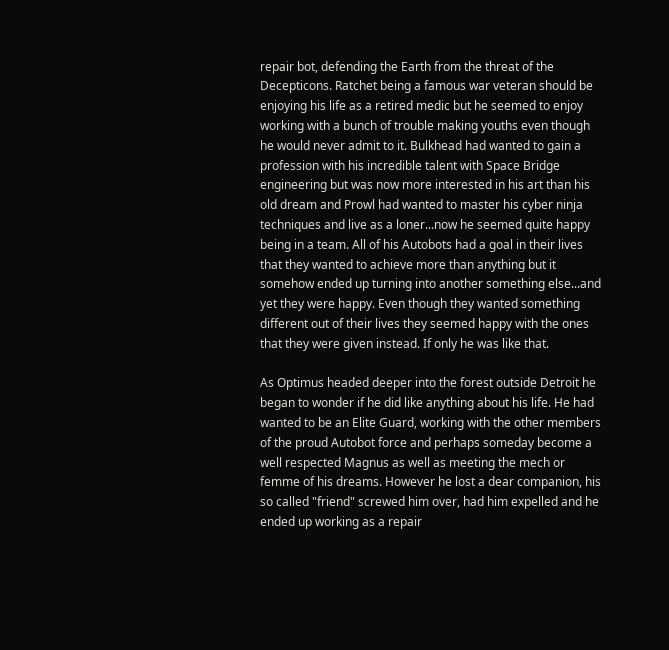repair bot, defending the Earth from the threat of the Decepticons. Ratchet being a famous war veteran should be enjoying his life as a retired medic but he seemed to enjoy working with a bunch of trouble making youths even though he would never admit to it. Bulkhead had wanted to gain a profession with his incredible talent with Space Bridge engineering but was now more interested in his art than his old dream and Prowl had wanted to master his cyber ninja techniques and live as a loner...now he seemed quite happy being in a team. All of his Autobots had a goal in their lives that they wanted to achieve more than anything but it somehow ended up turning into another something else...and yet they were happy. Even though they wanted something different out of their lives they seemed happy with the ones that they were given instead. If only he was like that.

As Optimus headed deeper into the forest outside Detroit he began to wonder if he did like anything about his life. He had wanted to be an Elite Guard, working with the other members of the proud Autobot force and perhaps someday become a well respected Magnus as well as meeting the mech or femme of his dreams. However he lost a dear companion, his so called "friend" screwed him over, had him expelled and he ended up working as a repair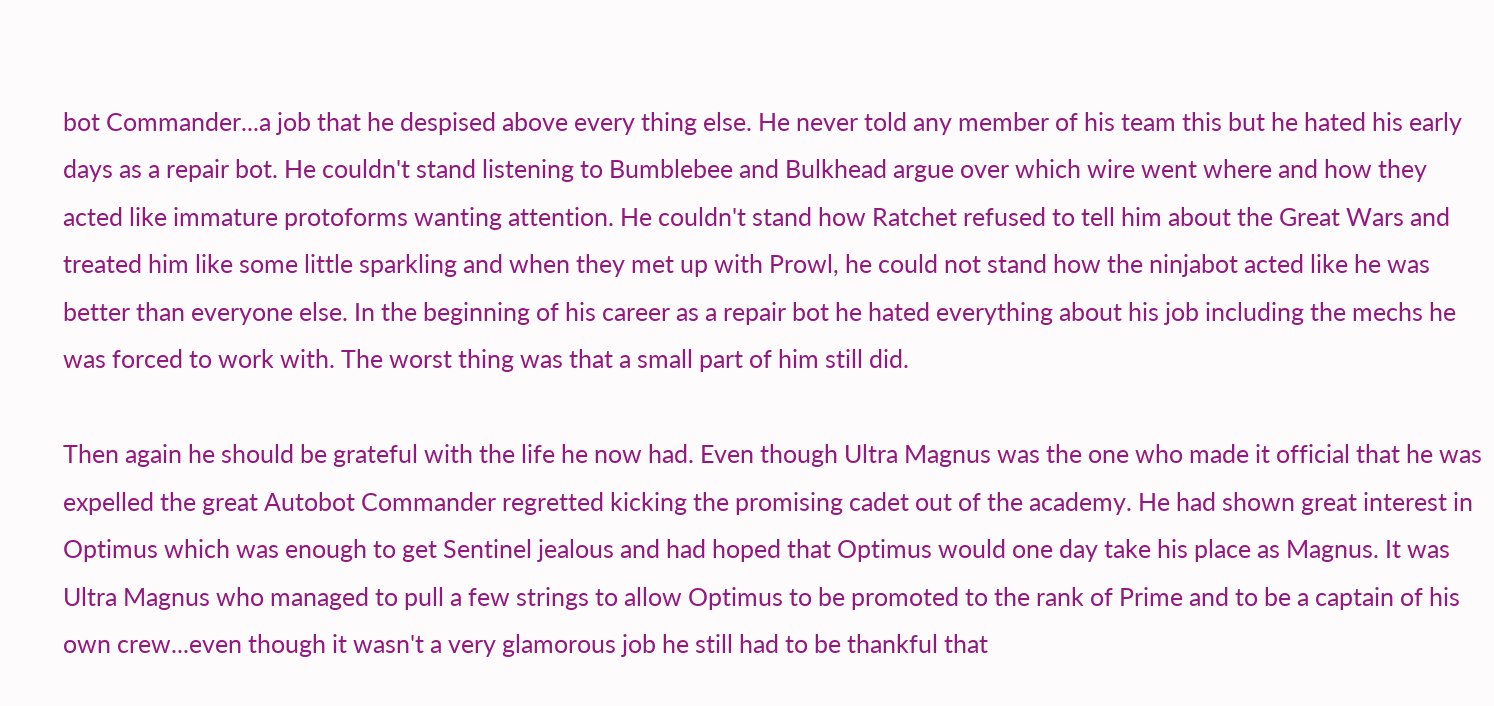bot Commander...a job that he despised above every thing else. He never told any member of his team this but he hated his early days as a repair bot. He couldn't stand listening to Bumblebee and Bulkhead argue over which wire went where and how they acted like immature protoforms wanting attention. He couldn't stand how Ratchet refused to tell him about the Great Wars and treated him like some little sparkling and when they met up with Prowl, he could not stand how the ninjabot acted like he was better than everyone else. In the beginning of his career as a repair bot he hated everything about his job including the mechs he was forced to work with. The worst thing was that a small part of him still did.

Then again he should be grateful with the life he now had. Even though Ultra Magnus was the one who made it official that he was expelled the great Autobot Commander regretted kicking the promising cadet out of the academy. He had shown great interest in Optimus which was enough to get Sentinel jealous and had hoped that Optimus would one day take his place as Magnus. It was Ultra Magnus who managed to pull a few strings to allow Optimus to be promoted to the rank of Prime and to be a captain of his own crew...even though it wasn't a very glamorous job he still had to be thankful that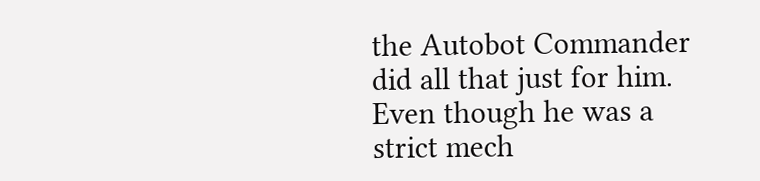the Autobot Commander did all that just for him. Even though he was a strict mech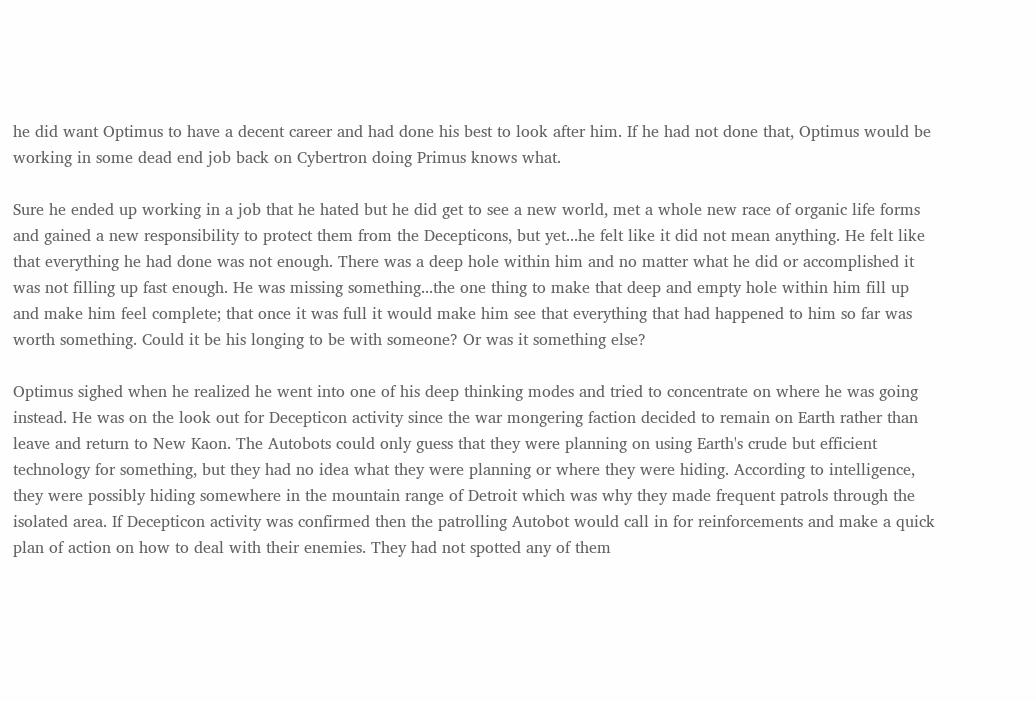he did want Optimus to have a decent career and had done his best to look after him. If he had not done that, Optimus would be working in some dead end job back on Cybertron doing Primus knows what.

Sure he ended up working in a job that he hated but he did get to see a new world, met a whole new race of organic life forms and gained a new responsibility to protect them from the Decepticons, but yet...he felt like it did not mean anything. He felt like that everything he had done was not enough. There was a deep hole within him and no matter what he did or accomplished it was not filling up fast enough. He was missing something...the one thing to make that deep and empty hole within him fill up and make him feel complete; that once it was full it would make him see that everything that had happened to him so far was worth something. Could it be his longing to be with someone? Or was it something else?

Optimus sighed when he realized he went into one of his deep thinking modes and tried to concentrate on where he was going instead. He was on the look out for Decepticon activity since the war mongering faction decided to remain on Earth rather than leave and return to New Kaon. The Autobots could only guess that they were planning on using Earth's crude but efficient technology for something, but they had no idea what they were planning or where they were hiding. According to intelligence, they were possibly hiding somewhere in the mountain range of Detroit which was why they made frequent patrols through the isolated area. If Decepticon activity was confirmed then the patrolling Autobot would call in for reinforcements and make a quick plan of action on how to deal with their enemies. They had not spotted any of them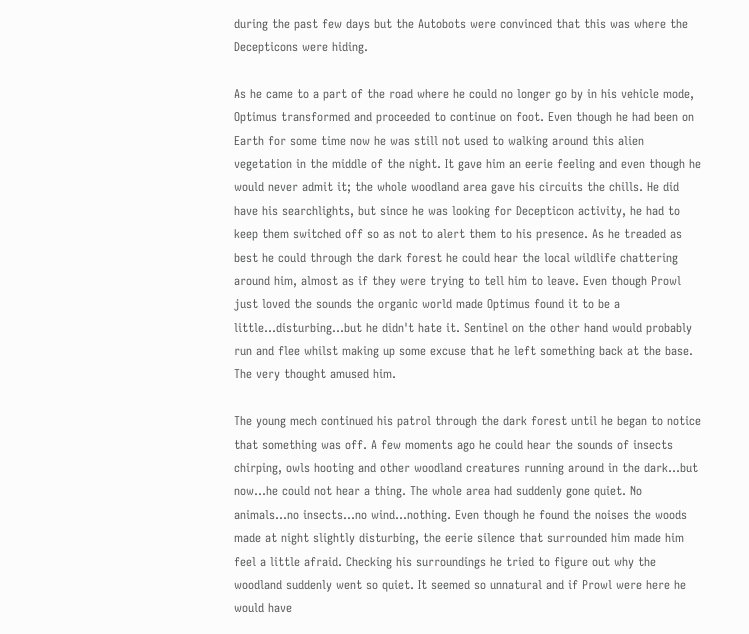during the past few days but the Autobots were convinced that this was where the Decepticons were hiding.

As he came to a part of the road where he could no longer go by in his vehicle mode, Optimus transformed and proceeded to continue on foot. Even though he had been on Earth for some time now he was still not used to walking around this alien vegetation in the middle of the night. It gave him an eerie feeling and even though he would never admit it; the whole woodland area gave his circuits the chills. He did have his searchlights, but since he was looking for Decepticon activity, he had to keep them switched off so as not to alert them to his presence. As he treaded as best he could through the dark forest he could hear the local wildlife chattering around him, almost as if they were trying to tell him to leave. Even though Prowl just loved the sounds the organic world made Optimus found it to be a little...disturbing...but he didn't hate it. Sentinel on the other hand would probably run and flee whilst making up some excuse that he left something back at the base. The very thought amused him.

The young mech continued his patrol through the dark forest until he began to notice that something was off. A few moments ago he could hear the sounds of insects chirping, owls hooting and other woodland creatures running around in the dark...but now...he could not hear a thing. The whole area had suddenly gone quiet. No animals...no insects...no wind...nothing. Even though he found the noises the woods made at night slightly disturbing, the eerie silence that surrounded him made him feel a little afraid. Checking his surroundings he tried to figure out why the woodland suddenly went so quiet. It seemed so unnatural and if Prowl were here he would have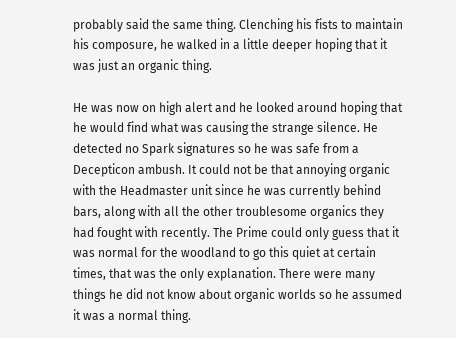probably said the same thing. Clenching his fists to maintain his composure, he walked in a little deeper hoping that it was just an organic thing.

He was now on high alert and he looked around hoping that he would find what was causing the strange silence. He detected no Spark signatures so he was safe from a Decepticon ambush. It could not be that annoying organic with the Headmaster unit since he was currently behind bars, along with all the other troublesome organics they had fought with recently. The Prime could only guess that it was normal for the woodland to go this quiet at certain times, that was the only explanation. There were many things he did not know about organic worlds so he assumed it was a normal thing.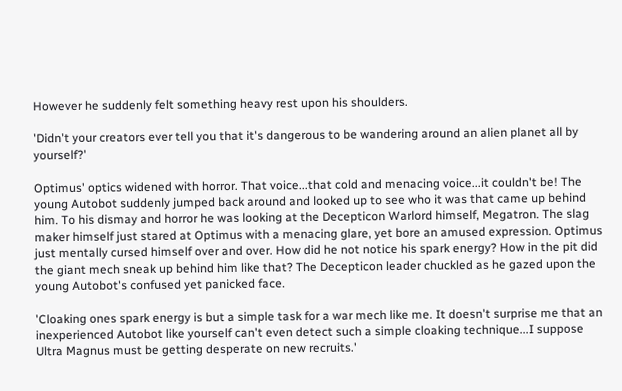However he suddenly felt something heavy rest upon his shoulders.

'Didn't your creators ever tell you that it's dangerous to be wandering around an alien planet all by yourself?'

Optimus' optics widened with horror. That voice...that cold and menacing voice...it couldn't be! The young Autobot suddenly jumped back around and looked up to see who it was that came up behind him. To his dismay and horror he was looking at the Decepticon Warlord himself, Megatron. The slag maker himself just stared at Optimus with a menacing glare, yet bore an amused expression. Optimus just mentally cursed himself over and over. How did he not notice his spark energy? How in the pit did the giant mech sneak up behind him like that? The Decepticon leader chuckled as he gazed upon the young Autobot's confused yet panicked face.

'Cloaking ones spark energy is but a simple task for a war mech like me. It doesn't surprise me that an inexperienced Autobot like yourself can't even detect such a simple cloaking technique...I suppose Ultra Magnus must be getting desperate on new recruits.'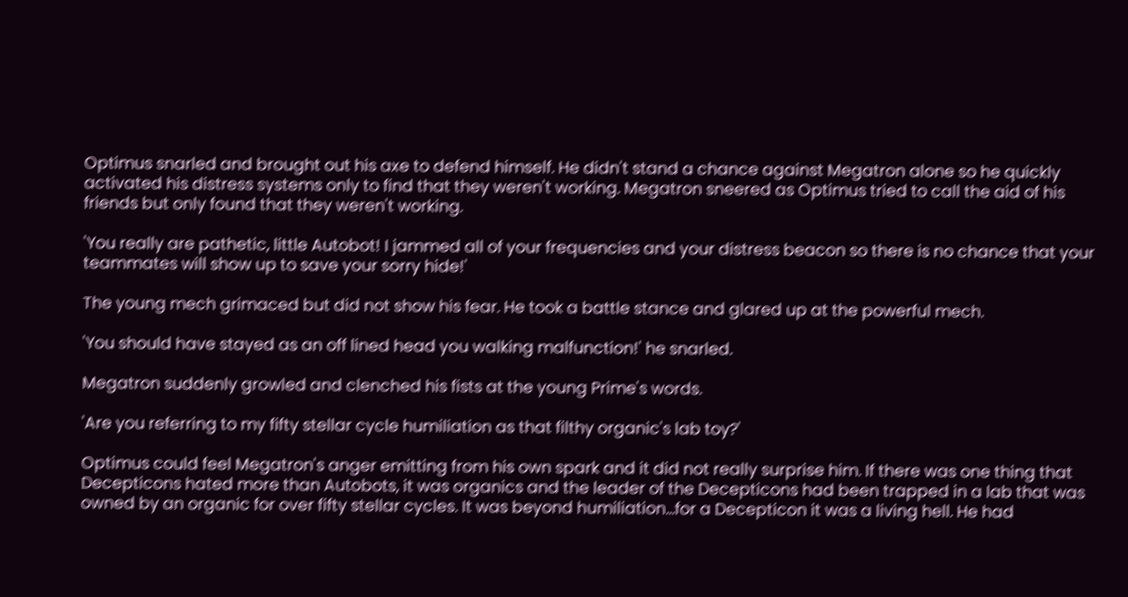Optimus snarled and brought out his axe to defend himself. He didn't stand a chance against Megatron alone so he quickly activated his distress systems only to find that they weren't working. Megatron sneered as Optimus tried to call the aid of his friends but only found that they weren't working.

'You really are pathetic, little Autobot! I jammed all of your frequencies and your distress beacon so there is no chance that your teammates will show up to save your sorry hide!'

The young mech grimaced but did not show his fear. He took a battle stance and glared up at the powerful mech.

'You should have stayed as an off lined head you walking malfunction!' he snarled.

Megatron suddenly growled and clenched his fists at the young Prime's words.

'Are you referring to my fifty stellar cycle humiliation as that filthy organic's lab toy?'

Optimus could feel Megatron's anger emitting from his own spark and it did not really surprise him. If there was one thing that Decepticons hated more than Autobots, it was organics and the leader of the Decepticons had been trapped in a lab that was owned by an organic for over fifty stellar cycles. It was beyond humiliation...for a Decepticon it was a living hell. He had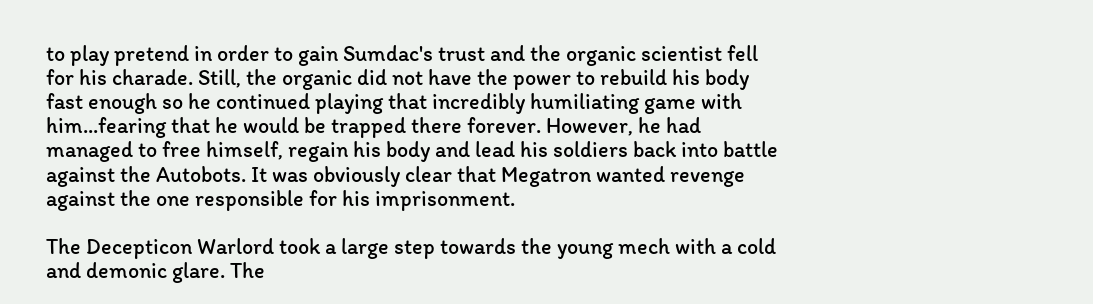to play pretend in order to gain Sumdac's trust and the organic scientist fell for his charade. Still, the organic did not have the power to rebuild his body fast enough so he continued playing that incredibly humiliating game with him...fearing that he would be trapped there forever. However, he had managed to free himself, regain his body and lead his soldiers back into battle against the Autobots. It was obviously clear that Megatron wanted revenge against the one responsible for his imprisonment.

The Decepticon Warlord took a large step towards the young mech with a cold and demonic glare. The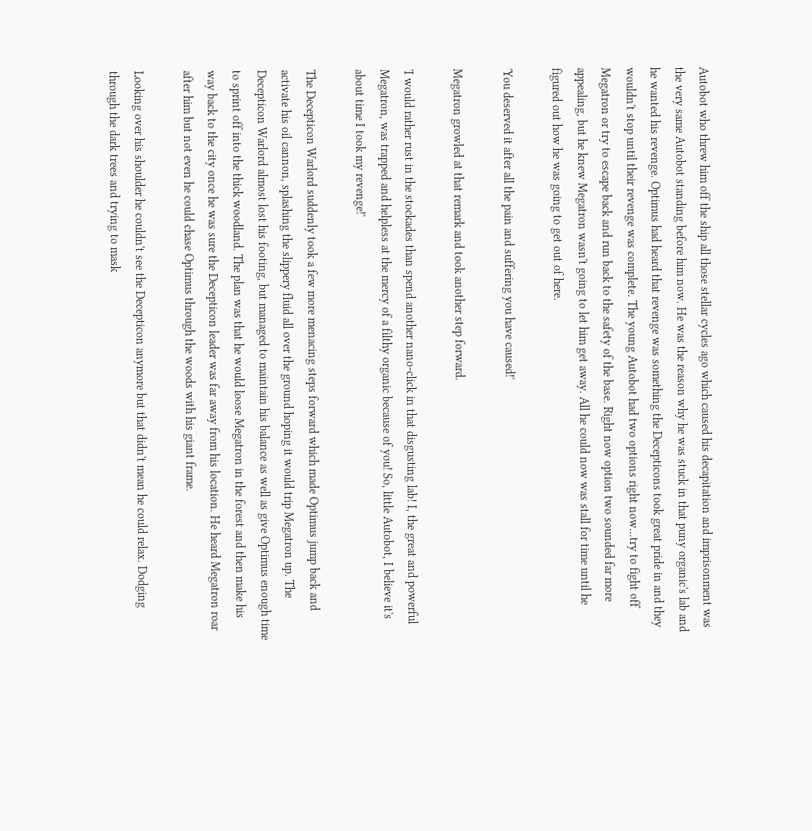Autobot who threw him off the ship all those stellar cycles ago which caused his decapitation and imprisonment was the very same Autobot standing before him now. He was the reason why he was stuck in that puny organic's lab and he wanted his revenge. Optimus had heard that revenge was something the Decepticons took great pride in and they wouldn't stop until their revenge was complete. The young Autobot had two options right now...try to fight off Megatron or try to escape back and run back to the safety of the base. Right now option two sounded far more appealing, but he knew Megatron wasn't going to let him get away. All he could now was stall for time until he figured out how he was going to get out of here.

'You deserved it after all the pain and suffering you have caused!'

Megatron growled at that remark and took another step forward.

'I would rather rust in the stockades than spend another nano-click in that disgusting lab! I, the great and powerful Megatron, was trapped and helpless at the mercy of a filthy organic because of you! So, little Autobot, I believe it's about time I took my revenge!'

The Decepticon Warlord suddenly took a few more menacing steps forward which made Optimus jump back and activate his oil cannon, splashing the slippery fluid all over the ground hoping it would trip Megatron up. The Decepticon Warlord almost lost his footing, but managed to maintain his balance as well as give Optimus enough time to sprint off into the thick woodland. The plan was that he would loose Megatron in the forest and then make his way back to the city once he was sure the Decepticon leader was far away from his location. He heard Megatron roar after him but not even he could chase Optimus through the woods with his giant frame.

Looking over his shoulder he couldn't see the Decepticon anymore but that didn't mean he could relax. Dodging through the dark trees and trying to mask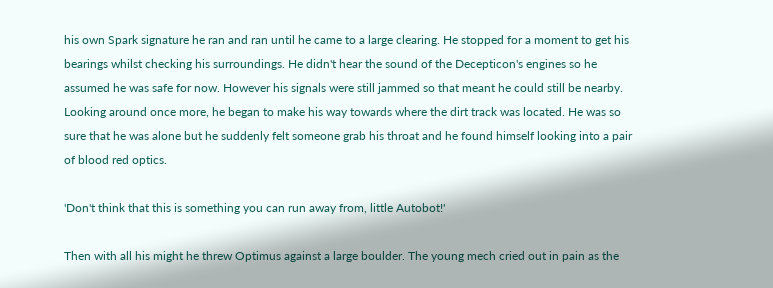his own Spark signature he ran and ran until he came to a large clearing. He stopped for a moment to get his bearings whilst checking his surroundings. He didn't hear the sound of the Decepticon's engines so he assumed he was safe for now. However his signals were still jammed so that meant he could still be nearby. Looking around once more, he began to make his way towards where the dirt track was located. He was so sure that he was alone but he suddenly felt someone grab his throat and he found himself looking into a pair of blood red optics.

'Don't think that this is something you can run away from, little Autobot!'

Then with all his might he threw Optimus against a large boulder. The young mech cried out in pain as the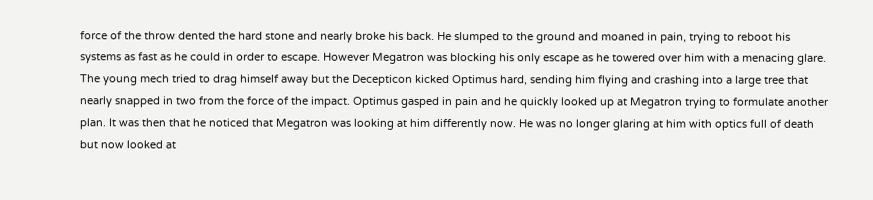force of the throw dented the hard stone and nearly broke his back. He slumped to the ground and moaned in pain, trying to reboot his systems as fast as he could in order to escape. However Megatron was blocking his only escape as he towered over him with a menacing glare. The young mech tried to drag himself away but the Decepticon kicked Optimus hard, sending him flying and crashing into a large tree that nearly snapped in two from the force of the impact. Optimus gasped in pain and he quickly looked up at Megatron trying to formulate another plan. It was then that he noticed that Megatron was looking at him differently now. He was no longer glaring at him with optics full of death but now looked at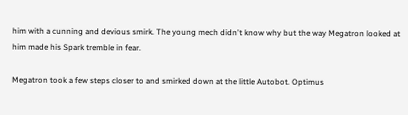him with a cunning and devious smirk. The young mech didn't know why but the way Megatron looked at him made his Spark tremble in fear.

Megatron took a few steps closer to and smirked down at the little Autobot. Optimus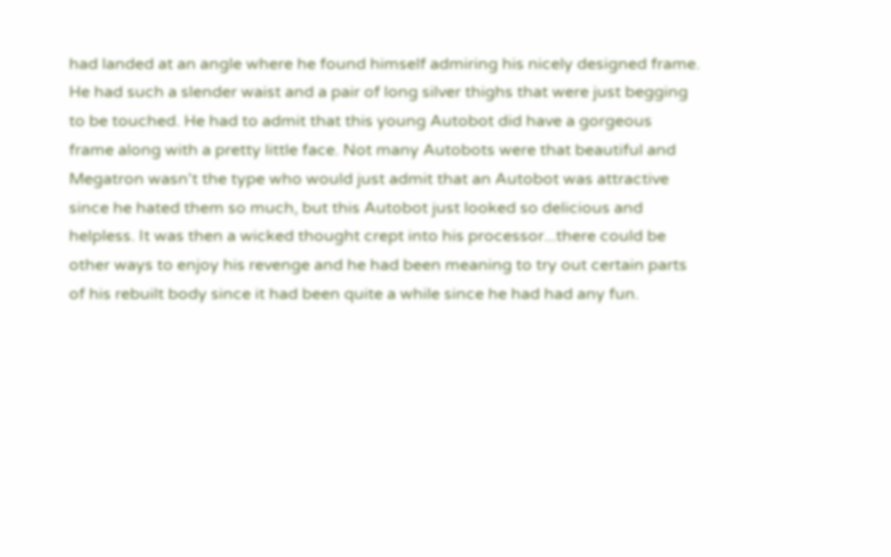had landed at an angle where he found himself admiring his nicely designed frame. He had such a slender waist and a pair of long silver thighs that were just begging to be touched. He had to admit that this young Autobot did have a gorgeous frame along with a pretty little face. Not many Autobots were that beautiful and Megatron wasn't the type who would just admit that an Autobot was attractive since he hated them so much, but this Autobot just looked so delicious and helpless. It was then a wicked thought crept into his processor...there could be other ways to enjoy his revenge and he had been meaning to try out certain parts of his rebuilt body since it had been quite a while since he had had any fun.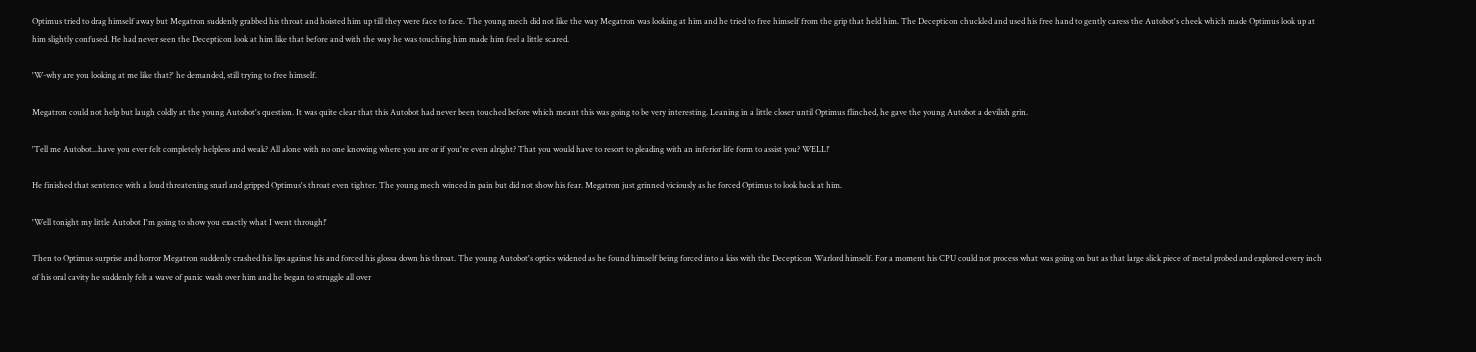Optimus tried to drag himself away but Megatron suddenly grabbed his throat and hoisted him up till they were face to face. The young mech did not like the way Megatron was looking at him and he tried to free himself from the grip that held him. The Decepticon chuckled and used his free hand to gently caress the Autobot's cheek which made Optimus look up at him slightly confused. He had never seen the Decepticon look at him like that before and with the way he was touching him made him feel a little scared.

'W-why are you looking at me like that?' he demanded, still trying to free himself.

Megatron could not help but laugh coldly at the young Autobot's question. It was quite clear that this Autobot had never been touched before which meant this was going to be very interesting. Leaning in a little closer until Optimus flinched, he gave the young Autobot a devilish grin.

'Tell me Autobot...have you ever felt completely helpless and weak? All alone with no one knowing where you are or if you're even alright? That you would have to resort to pleading with an inferior life form to assist you? WELL!'

He finished that sentence with a loud threatening snarl and gripped Optimus's throat even tighter. The young mech winced in pain but did not show his fear. Megatron just grinned viciously as he forced Optimus to look back at him.

'Well tonight my little Autobot I'm going to show you exactly what I went through!'

Then to Optimus surprise and horror Megatron suddenly crashed his lips against his and forced his glossa down his throat. The young Autobot's optics widened as he found himself being forced into a kiss with the Decepticon Warlord himself. For a moment his CPU could not process what was going on but as that large slick piece of metal probed and explored every inch of his oral cavity he suddenly felt a wave of panic wash over him and he began to struggle all over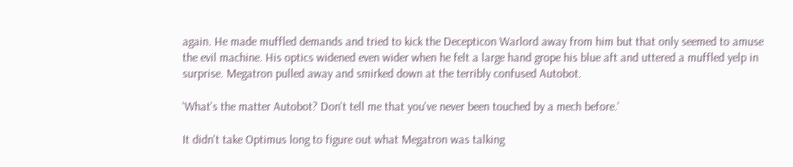again. He made muffled demands and tried to kick the Decepticon Warlord away from him but that only seemed to amuse the evil machine. His optics widened even wider when he felt a large hand grope his blue aft and uttered a muffled yelp in surprise. Megatron pulled away and smirked down at the terribly confused Autobot.

'What's the matter Autobot? Don't tell me that you've never been touched by a mech before.'

It didn't take Optimus long to figure out what Megatron was talking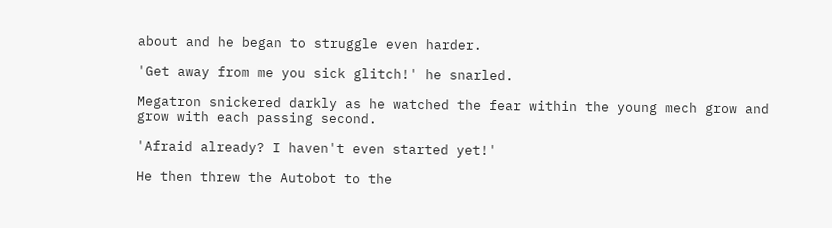about and he began to struggle even harder.

'Get away from me you sick glitch!' he snarled.

Megatron snickered darkly as he watched the fear within the young mech grow and grow with each passing second.

'Afraid already? I haven't even started yet!'

He then threw the Autobot to the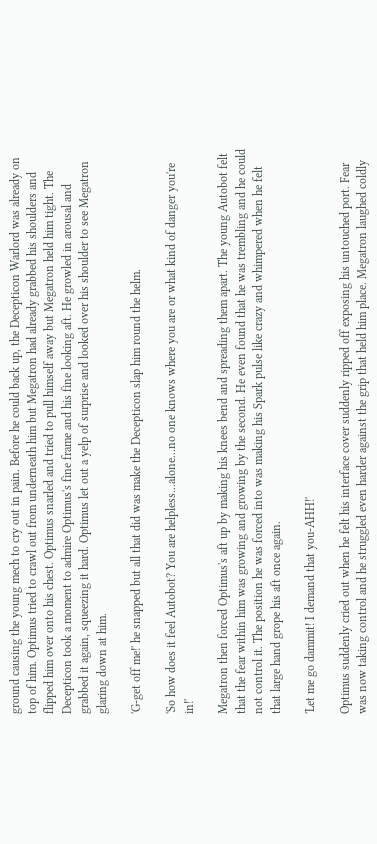ground causing the young mech to cry out in pain. Before he could back up, the Decepticon Warlord was already on top of him. Optimus tried to crawl out from underneath him but Megatron had already grabbed his shoulders and flipped him over onto his chest. Optimus snarled and tried to pull himself away but Megatron held him tight. The Decepticon took a moment to admire Optimus's fine frame and his fine looking aft. He growled in arousal and grabbed it again, squeezing it hard. Optimus let out a yelp of surprise and looked over his shoulder to see Megatron glaring down at him.

'G-get off me!' he snapped but all that did was make the Decepticon slap him round the helm.

'So how does it feel Autobot? You are helpless...alone...no one knows where you are or what kind of danger you're in!'

Megatron then forced Optimus's aft up by making his knees bend and spreading them apart. The young Autobot felt that the fear within him was growing and growing by the second. He even found that he was trembling and he could not control it. The position he was forced into was making his Spark pulse like crazy and whimpered when he felt that large hand grope his aft once again.

'Let me go dammit! I demand that you-AHH!'

Optimus suddenly cried out when he felt his interface cover suddenly ripped off exposing his untouched port. Fear was now taking control and he struggled even harder against the grip that held him place. Megatron laughed coldly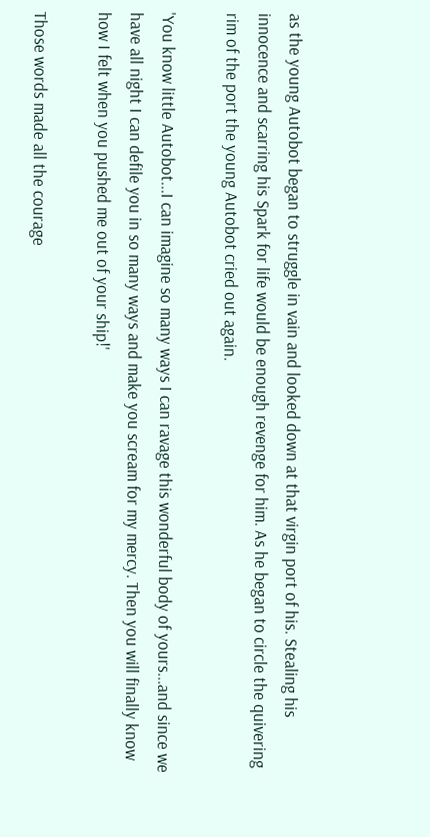as the young Autobot began to struggle in vain and looked down at that virgin port of his. Stealing his innocence and scarring his Spark for life would be enough revenge for him. As he began to circle the quivering rim of the port the young Autobot cried out again.

'You know little Autobot...I can imagine so many ways I can ravage this wonderful body of yours...and since we have all night I can defile you in so many ways and make you scream for my mercy. Then you will finally know how I felt when you pushed me out of your ship!'

Those words made all the courage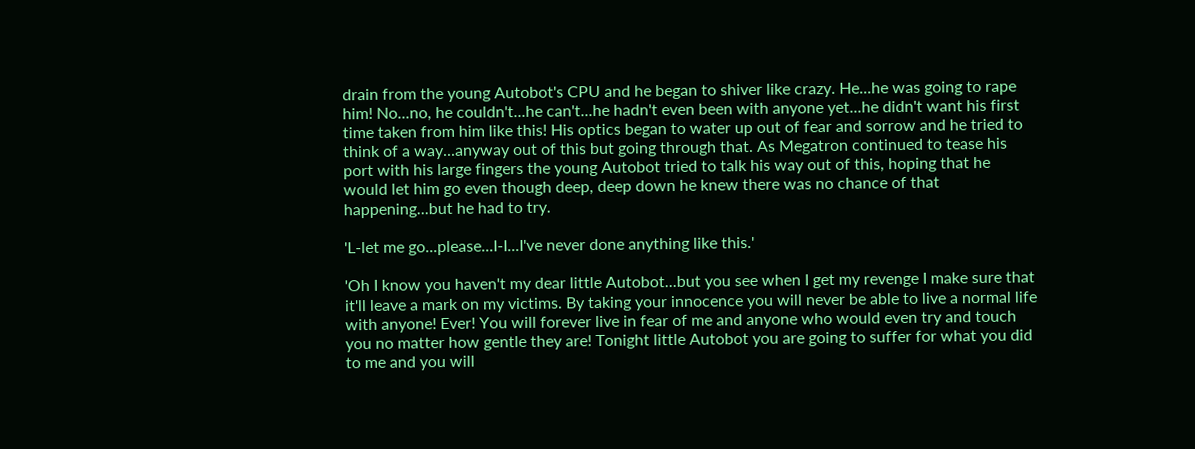drain from the young Autobot's CPU and he began to shiver like crazy. He...he was going to rape him! No...no, he couldn't...he can't...he hadn't even been with anyone yet...he didn't want his first time taken from him like this! His optics began to water up out of fear and sorrow and he tried to think of a way...anyway out of this but going through that. As Megatron continued to tease his port with his large fingers the young Autobot tried to talk his way out of this, hoping that he would let him go even though deep, deep down he knew there was no chance of that happening...but he had to try.

'L-let me go...please...I-I...I've never done anything like this.'

'Oh I know you haven't my dear little Autobot...but you see when I get my revenge I make sure that it'll leave a mark on my victims. By taking your innocence you will never be able to live a normal life with anyone! Ever! You will forever live in fear of me and anyone who would even try and touch you no matter how gentle they are! Tonight little Autobot you are going to suffer for what you did to me and you will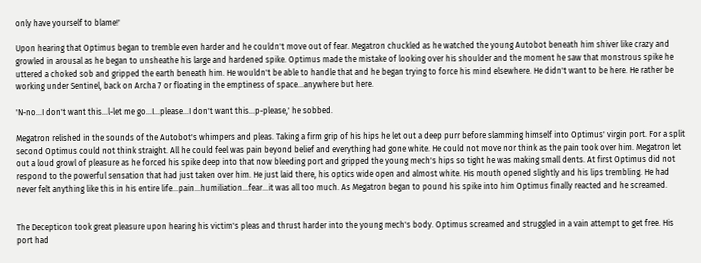only have yourself to blame!'

Upon hearing that Optimus began to tremble even harder and he couldn't move out of fear. Megatron chuckled as he watched the young Autobot beneath him shiver like crazy and growled in arousal as he began to unsheathe his large and hardened spike. Optimus made the mistake of looking over his shoulder and the moment he saw that monstrous spike he uttered a choked sob and gripped the earth beneath him. He wouldn't be able to handle that and he began trying to force his mind elsewhere. He didn't want to be here. He rather be working under Sentinel, back on Archa 7 or floating in the emptiness of space...anywhere but here.

'N-no...I don't want this...l-let me go...I...please...I don't want this...p-please,' he sobbed.

Megatron relished in the sounds of the Autobot's whimpers and pleas. Taking a firm grip of his hips he let out a deep purr before slamming himself into Optimus' virgin port. For a split second Optimus could not think straight. All he could feel was pain beyond belief and everything had gone white. He could not move nor think as the pain took over him. Megatron let out a loud growl of pleasure as he forced his spike deep into that now bleeding port and gripped the young mech's hips so tight he was making small dents. At first Optimus did not respond to the powerful sensation that had just taken over him. He just laid there, his optics wide open and almost white. His mouth opened slightly and his lips trembling. He had never felt anything like this in his entire life...pain...humiliation...fear...it was all too much. As Megatron began to pound his spike into him Optimus finally reacted and he screamed.


The Decepticon took great pleasure upon hearing his victim's pleas and thrust harder into the young mech's body. Optimus screamed and struggled in a vain attempt to get free. His port had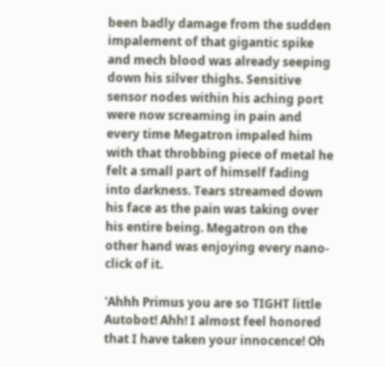been badly damage from the sudden impalement of that gigantic spike and mech blood was already seeping down his silver thighs. Sensitive sensor nodes within his aching port were now screaming in pain and every time Megatron impaled him with that throbbing piece of metal he felt a small part of himself fading into darkness. Tears streamed down his face as the pain was taking over his entire being. Megatron on the other hand was enjoying every nano-click of it.

'Ahhh Primus you are so TIGHT little Autobot! Ahh! I almost feel honored that I have taken your innocence! Oh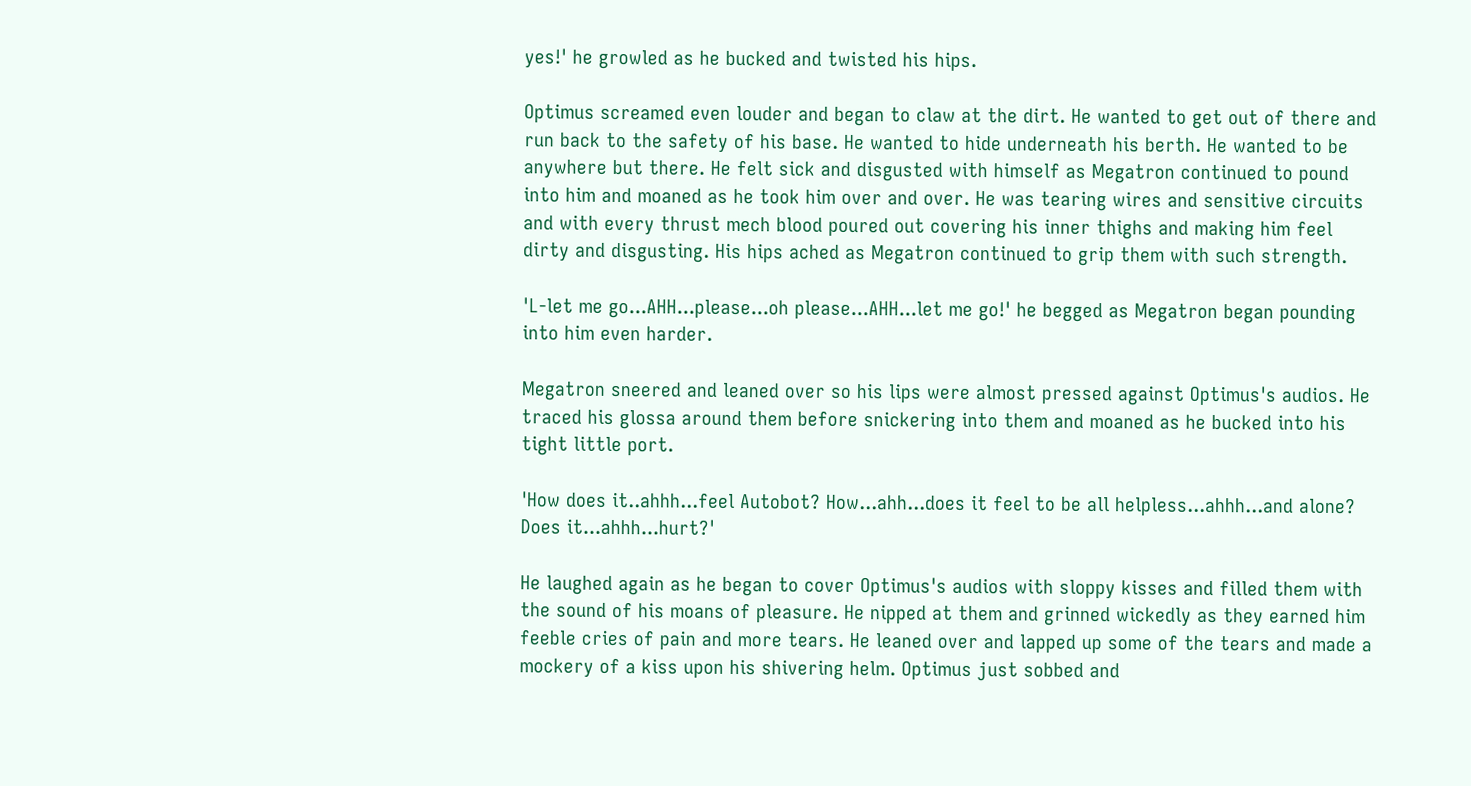yes!' he growled as he bucked and twisted his hips.

Optimus screamed even louder and began to claw at the dirt. He wanted to get out of there and run back to the safety of his base. He wanted to hide underneath his berth. He wanted to be anywhere but there. He felt sick and disgusted with himself as Megatron continued to pound into him and moaned as he took him over and over. He was tearing wires and sensitive circuits and with every thrust mech blood poured out covering his inner thighs and making him feel dirty and disgusting. His hips ached as Megatron continued to grip them with such strength.

'L-let me go...AHH...please...oh please...AHH...let me go!' he begged as Megatron began pounding into him even harder.

Megatron sneered and leaned over so his lips were almost pressed against Optimus's audios. He traced his glossa around them before snickering into them and moaned as he bucked into his tight little port.

'How does it..ahhh...feel Autobot? How...ahh...does it feel to be all helpless...ahhh...and alone? Does it...ahhh...hurt?'

He laughed again as he began to cover Optimus's audios with sloppy kisses and filled them with the sound of his moans of pleasure. He nipped at them and grinned wickedly as they earned him feeble cries of pain and more tears. He leaned over and lapped up some of the tears and made a mockery of a kiss upon his shivering helm. Optimus just sobbed and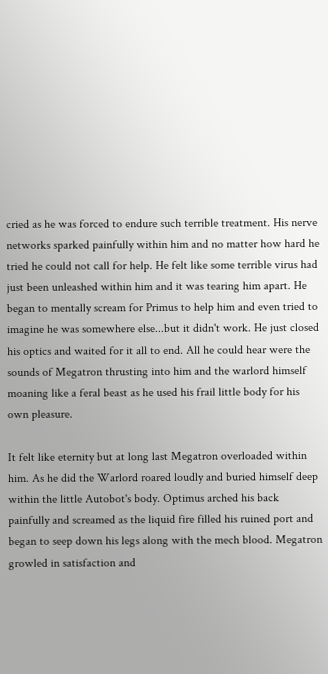cried as he was forced to endure such terrible treatment. His nerve networks sparked painfully within him and no matter how hard he tried he could not call for help. He felt like some terrible virus had just been unleashed within him and it was tearing him apart. He began to mentally scream for Primus to help him and even tried to imagine he was somewhere else...but it didn't work. He just closed his optics and waited for it all to end. All he could hear were the sounds of Megatron thrusting into him and the warlord himself moaning like a feral beast as he used his frail little body for his own pleasure.

It felt like eternity but at long last Megatron overloaded within him. As he did the Warlord roared loudly and buried himself deep within the little Autobot's body. Optimus arched his back painfully and screamed as the liquid fire filled his ruined port and began to seep down his legs along with the mech blood. Megatron growled in satisfaction and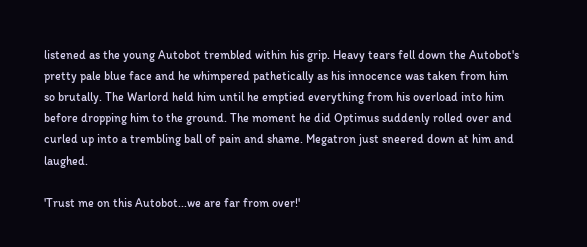listened as the young Autobot trembled within his grip. Heavy tears fell down the Autobot's pretty pale blue face and he whimpered pathetically as his innocence was taken from him so brutally. The Warlord held him until he emptied everything from his overload into him before dropping him to the ground. The moment he did Optimus suddenly rolled over and curled up into a trembling ball of pain and shame. Megatron just sneered down at him and laughed.

'Trust me on this Autobot...we are far from over!'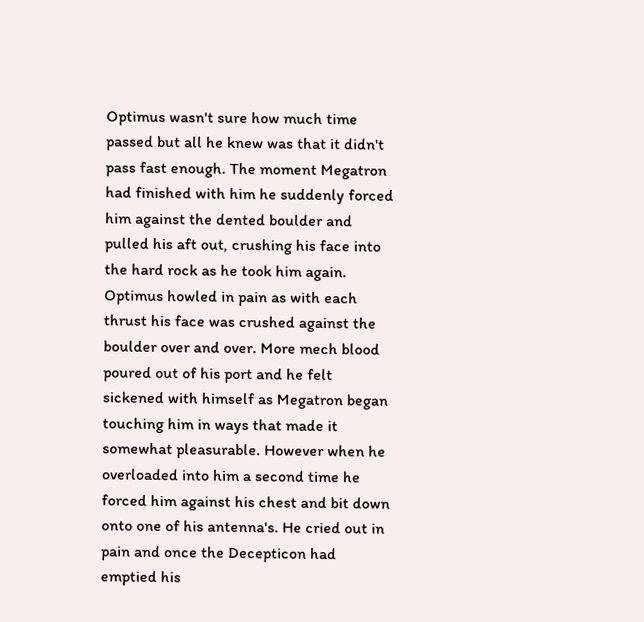Optimus wasn't sure how much time passed but all he knew was that it didn't pass fast enough. The moment Megatron had finished with him he suddenly forced him against the dented boulder and pulled his aft out, crushing his face into the hard rock as he took him again. Optimus howled in pain as with each thrust his face was crushed against the boulder over and over. More mech blood poured out of his port and he felt sickened with himself as Megatron began touching him in ways that made it somewhat pleasurable. However when he overloaded into him a second time he forced him against his chest and bit down onto one of his antenna's. He cried out in pain and once the Decepticon had emptied his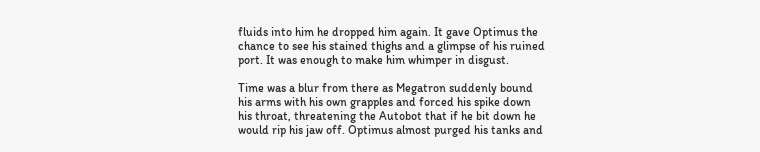fluids into him he dropped him again. It gave Optimus the chance to see his stained thighs and a glimpse of his ruined port. It was enough to make him whimper in disgust.

Time was a blur from there as Megatron suddenly bound his arms with his own grapples and forced his spike down his throat, threatening the Autobot that if he bit down he would rip his jaw off. Optimus almost purged his tanks and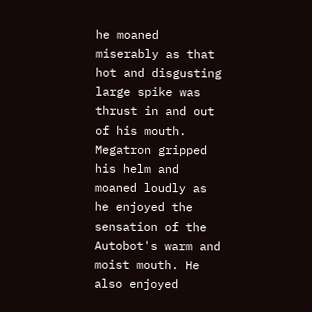he moaned miserably as that hot and disgusting large spike was thrust in and out of his mouth. Megatron gripped his helm and moaned loudly as he enjoyed the sensation of the Autobot's warm and moist mouth. He also enjoyed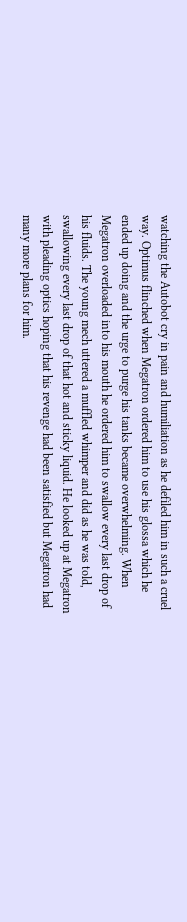watching the Autobot cry in pain and humiliation as he defiled him in such a cruel way. Optimus flinched when Megatron ordered him to use his glossa which he ended up doing and the urge to purge his tanks became overwhelming. When Megatron overloaded into his mouth he ordered him to swallow every last drop of his fluids. The young mech uttered a muffled whimper and did as he was told, swallowing every last drop of that hot and sticky liquid. He looked up at Megatron with pleading optics hoping that his revenge had been satisfied but Megatron had many more plans for him.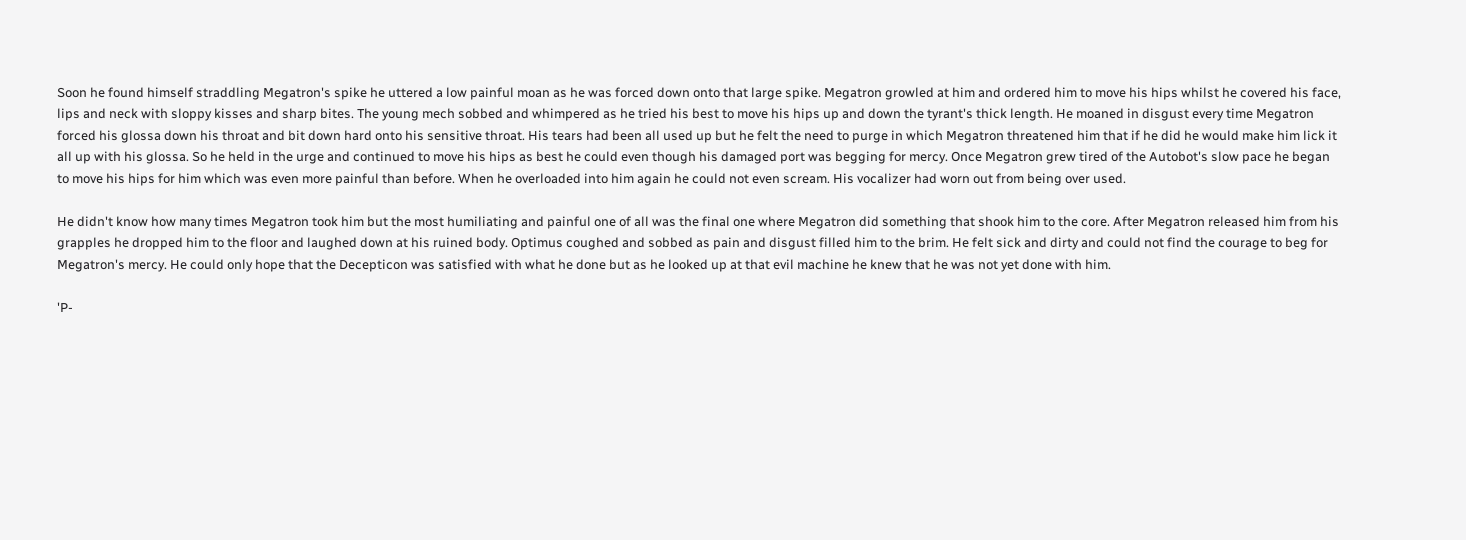Soon he found himself straddling Megatron's spike he uttered a low painful moan as he was forced down onto that large spike. Megatron growled at him and ordered him to move his hips whilst he covered his face, lips and neck with sloppy kisses and sharp bites. The young mech sobbed and whimpered as he tried his best to move his hips up and down the tyrant's thick length. He moaned in disgust every time Megatron forced his glossa down his throat and bit down hard onto his sensitive throat. His tears had been all used up but he felt the need to purge in which Megatron threatened him that if he did he would make him lick it all up with his glossa. So he held in the urge and continued to move his hips as best he could even though his damaged port was begging for mercy. Once Megatron grew tired of the Autobot's slow pace he began to move his hips for him which was even more painful than before. When he overloaded into him again he could not even scream. His vocalizer had worn out from being over used.

He didn't know how many times Megatron took him but the most humiliating and painful one of all was the final one where Megatron did something that shook him to the core. After Megatron released him from his grapples he dropped him to the floor and laughed down at his ruined body. Optimus coughed and sobbed as pain and disgust filled him to the brim. He felt sick and dirty and could not find the courage to beg for Megatron's mercy. He could only hope that the Decepticon was satisfied with what he done but as he looked up at that evil machine he knew that he was not yet done with him.

'P-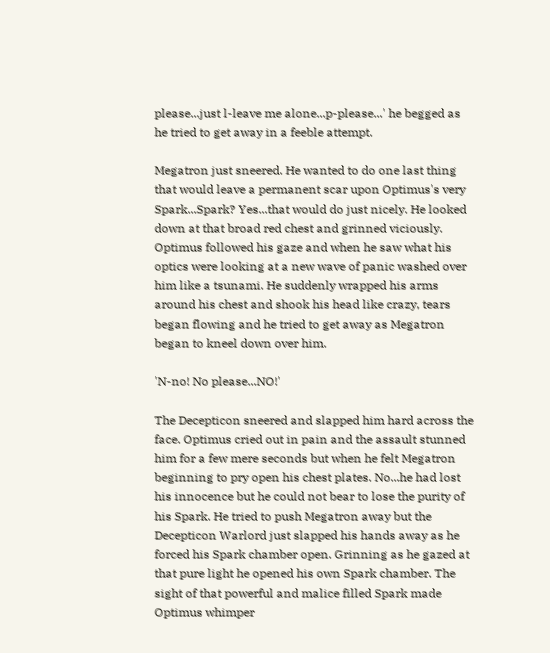please...just l-leave me alone...p-please...' he begged as he tried to get away in a feeble attempt.

Megatron just sneered. He wanted to do one last thing that would leave a permanent scar upon Optimus's very Spark...Spark? Yes...that would do just nicely. He looked down at that broad red chest and grinned viciously. Optimus followed his gaze and when he saw what his optics were looking at a new wave of panic washed over him like a tsunami. He suddenly wrapped his arms around his chest and shook his head like crazy, tears began flowing and he tried to get away as Megatron began to kneel down over him.

'N-no! No please...NO!'

The Decepticon sneered and slapped him hard across the face. Optimus cried out in pain and the assault stunned him for a few mere seconds but when he felt Megatron beginning to pry open his chest plates. No...he had lost his innocence but he could not bear to lose the purity of his Spark. He tried to push Megatron away but the Decepticon Warlord just slapped his hands away as he forced his Spark chamber open. Grinning as he gazed at that pure light he opened his own Spark chamber. The sight of that powerful and malice filled Spark made Optimus whimper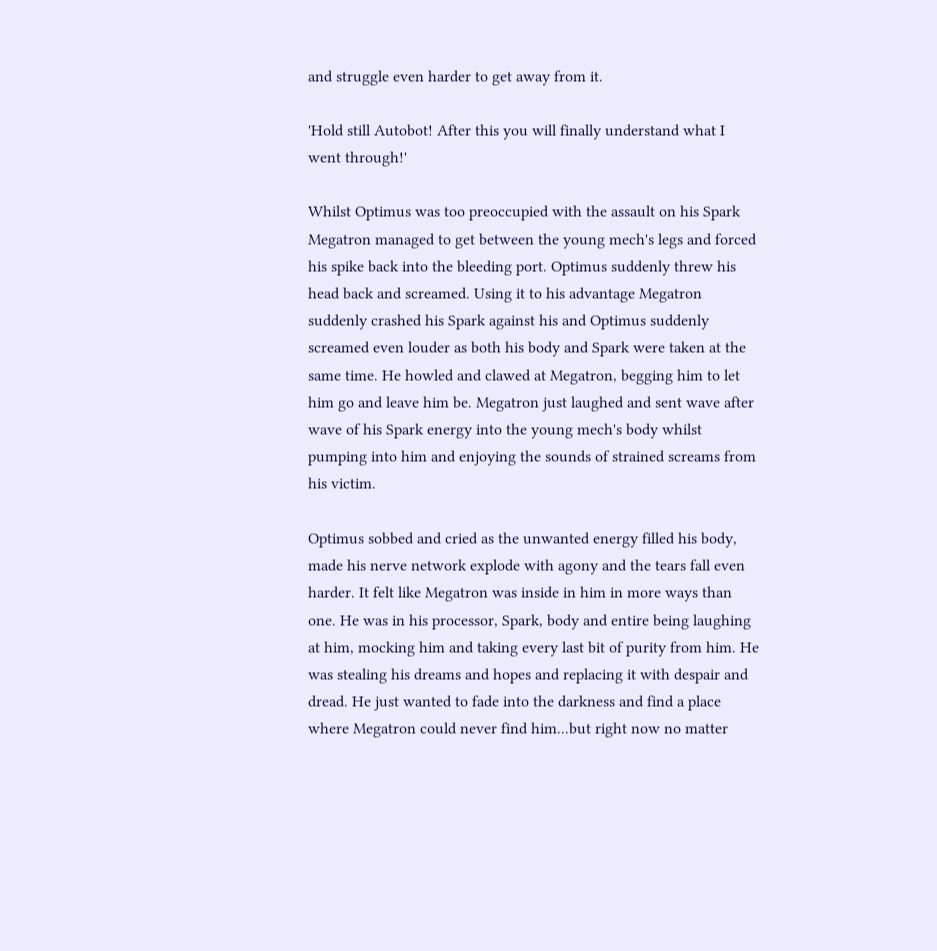and struggle even harder to get away from it.

'Hold still Autobot! After this you will finally understand what I went through!'

Whilst Optimus was too preoccupied with the assault on his Spark Megatron managed to get between the young mech's legs and forced his spike back into the bleeding port. Optimus suddenly threw his head back and screamed. Using it to his advantage Megatron suddenly crashed his Spark against his and Optimus suddenly screamed even louder as both his body and Spark were taken at the same time. He howled and clawed at Megatron, begging him to let him go and leave him be. Megatron just laughed and sent wave after wave of his Spark energy into the young mech's body whilst pumping into him and enjoying the sounds of strained screams from his victim.

Optimus sobbed and cried as the unwanted energy filled his body, made his nerve network explode with agony and the tears fall even harder. It felt like Megatron was inside in him in more ways than one. He was in his processor, Spark, body and entire being laughing at him, mocking him and taking every last bit of purity from him. He was stealing his dreams and hopes and replacing it with despair and dread. He just wanted to fade into the darkness and find a place where Megatron could never find him...but right now no matter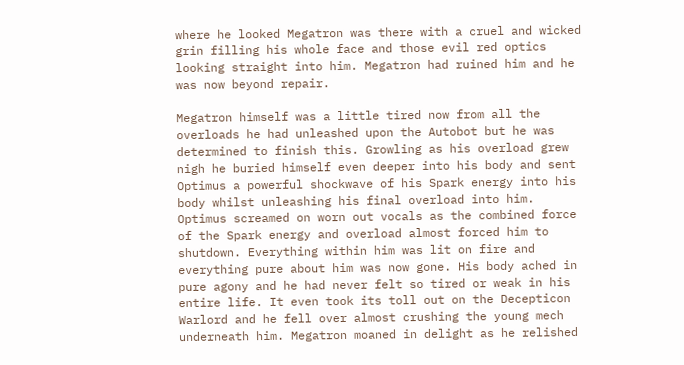where he looked Megatron was there with a cruel and wicked grin filling his whole face and those evil red optics looking straight into him. Megatron had ruined him and he was now beyond repair.

Megatron himself was a little tired now from all the overloads he had unleashed upon the Autobot but he was determined to finish this. Growling as his overload grew nigh he buried himself even deeper into his body and sent Optimus a powerful shockwave of his Spark energy into his body whilst unleashing his final overload into him. Optimus screamed on worn out vocals as the combined force of the Spark energy and overload almost forced him to shutdown. Everything within him was lit on fire and everything pure about him was now gone. His body ached in pure agony and he had never felt so tired or weak in his entire life. It even took its toll out on the Decepticon Warlord and he fell over almost crushing the young mech underneath him. Megatron moaned in delight as he relished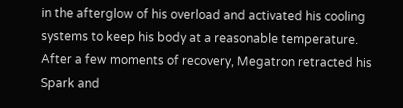in the afterglow of his overload and activated his cooling systems to keep his body at a reasonable temperature. After a few moments of recovery, Megatron retracted his Spark and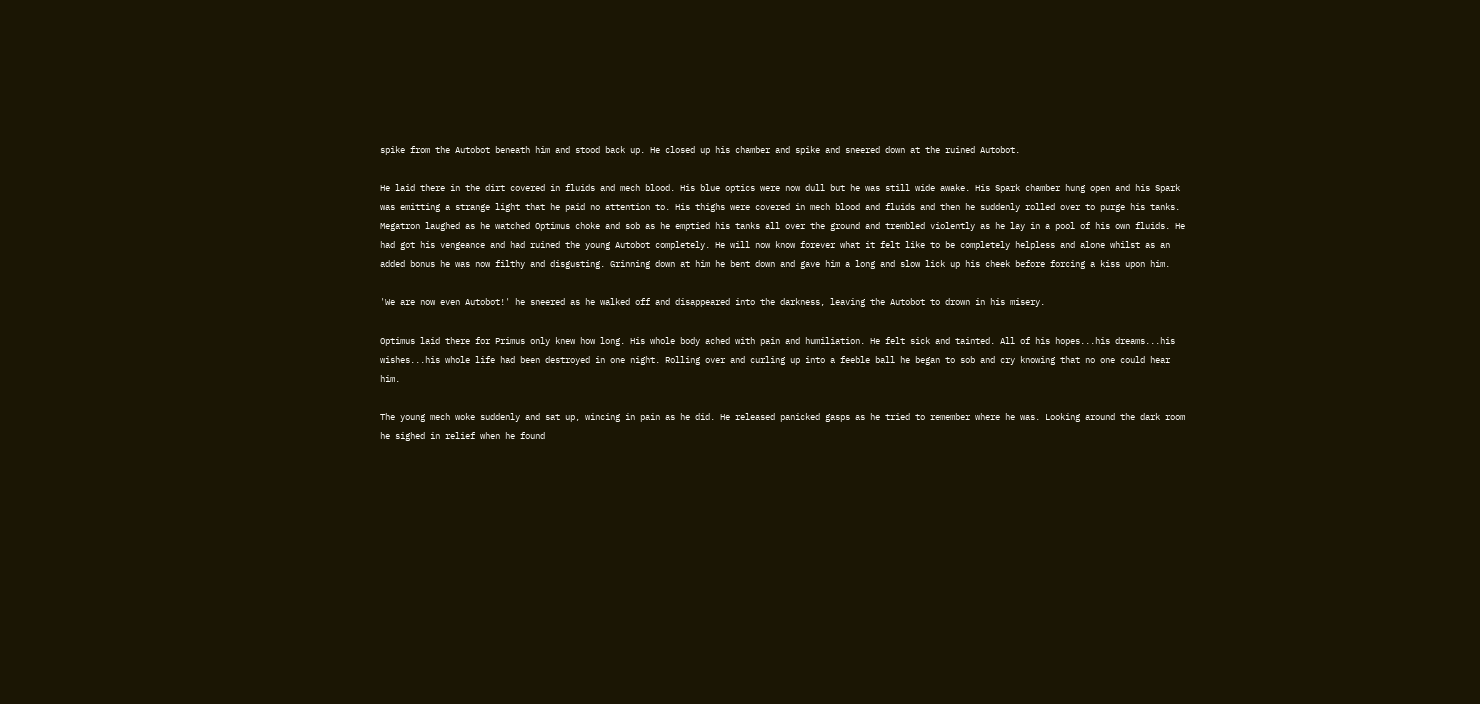spike from the Autobot beneath him and stood back up. He closed up his chamber and spike and sneered down at the ruined Autobot.

He laid there in the dirt covered in fluids and mech blood. His blue optics were now dull but he was still wide awake. His Spark chamber hung open and his Spark was emitting a strange light that he paid no attention to. His thighs were covered in mech blood and fluids and then he suddenly rolled over to purge his tanks. Megatron laughed as he watched Optimus choke and sob as he emptied his tanks all over the ground and trembled violently as he lay in a pool of his own fluids. He had got his vengeance and had ruined the young Autobot completely. He will now know forever what it felt like to be completely helpless and alone whilst as an added bonus he was now filthy and disgusting. Grinning down at him he bent down and gave him a long and slow lick up his cheek before forcing a kiss upon him.

'We are now even Autobot!' he sneered as he walked off and disappeared into the darkness, leaving the Autobot to drown in his misery.

Optimus laid there for Primus only knew how long. His whole body ached with pain and humiliation. He felt sick and tainted. All of his hopes...his dreams...his wishes...his whole life had been destroyed in one night. Rolling over and curling up into a feeble ball he began to sob and cry knowing that no one could hear him.

The young mech woke suddenly and sat up, wincing in pain as he did. He released panicked gasps as he tried to remember where he was. Looking around the dark room he sighed in relief when he found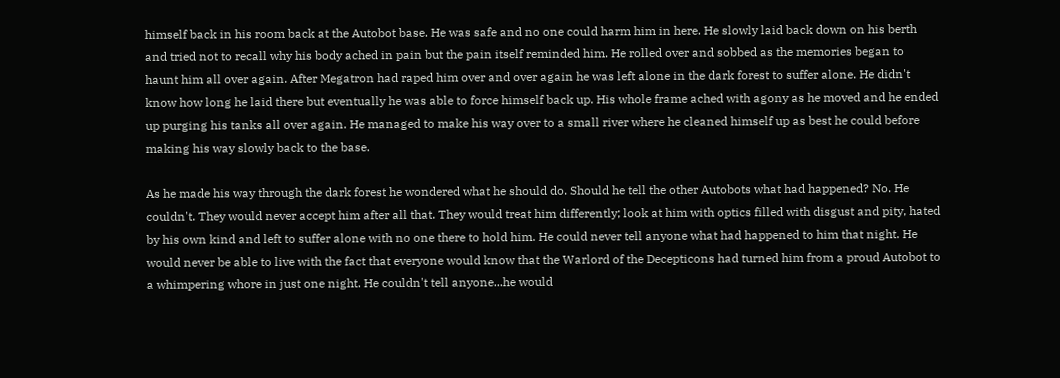himself back in his room back at the Autobot base. He was safe and no one could harm him in here. He slowly laid back down on his berth and tried not to recall why his body ached in pain but the pain itself reminded him. He rolled over and sobbed as the memories began to haunt him all over again. After Megatron had raped him over and over again he was left alone in the dark forest to suffer alone. He didn't know how long he laid there but eventually he was able to force himself back up. His whole frame ached with agony as he moved and he ended up purging his tanks all over again. He managed to make his way over to a small river where he cleaned himself up as best he could before making his way slowly back to the base.

As he made his way through the dark forest he wondered what he should do. Should he tell the other Autobots what had happened? No. He couldn't. They would never accept him after all that. They would treat him differently; look at him with optics filled with disgust and pity, hated by his own kind and left to suffer alone with no one there to hold him. He could never tell anyone what had happened to him that night. He would never be able to live with the fact that everyone would know that the Warlord of the Decepticons had turned him from a proud Autobot to a whimpering whore in just one night. He couldn't tell anyone...he would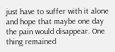just have to suffer with it alone and hope that maybe one day the pain would disappear. One thing remained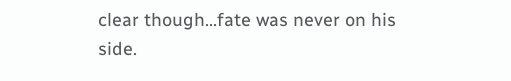clear though...fate was never on his side.